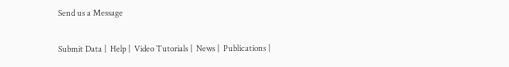Send us a Message

Submit Data |  Help |  Video Tutorials |  News |  Publications |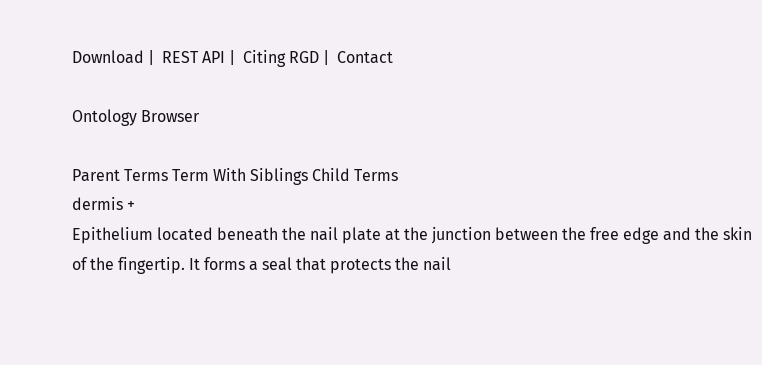Download |  REST API |  Citing RGD |  Contact

Ontology Browser

Parent Terms Term With Siblings Child Terms
dermis +
Epithelium located beneath the nail plate at the junction between the free edge and the skin of the fingertip. It forms a seal that protects the nail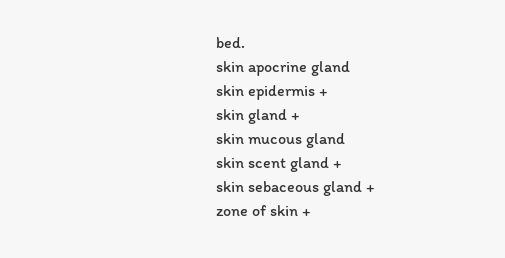bed.
skin apocrine gland
skin epidermis +
skin gland +
skin mucous gland
skin scent gland +
skin sebaceous gland +
zone of skin +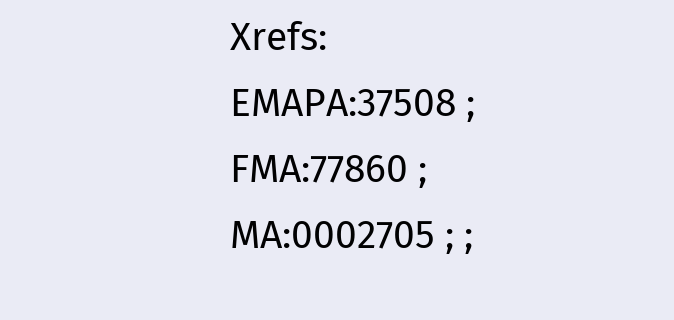Xrefs: EMAPA:37508 ;   FMA:77860 ;   MA:0002705 ; ;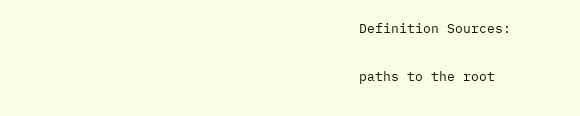Definition Sources:

paths to the root